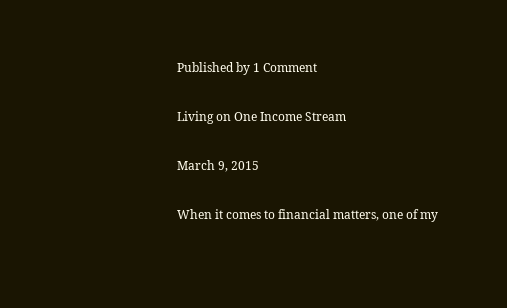Published by 1 Comment

Living on One Income Stream

March 9, 2015

When it comes to financial matters, one of my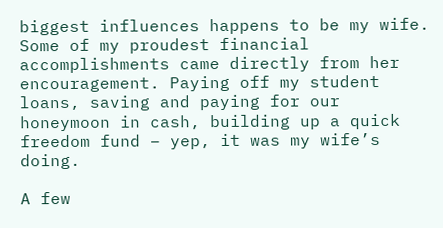biggest influences happens to be my wife. Some of my proudest financial accomplishments came directly from her encouragement. Paying off my student loans, saving and paying for our honeymoon in cash, building up a quick freedom fund – yep, it was my wife’s doing.

A few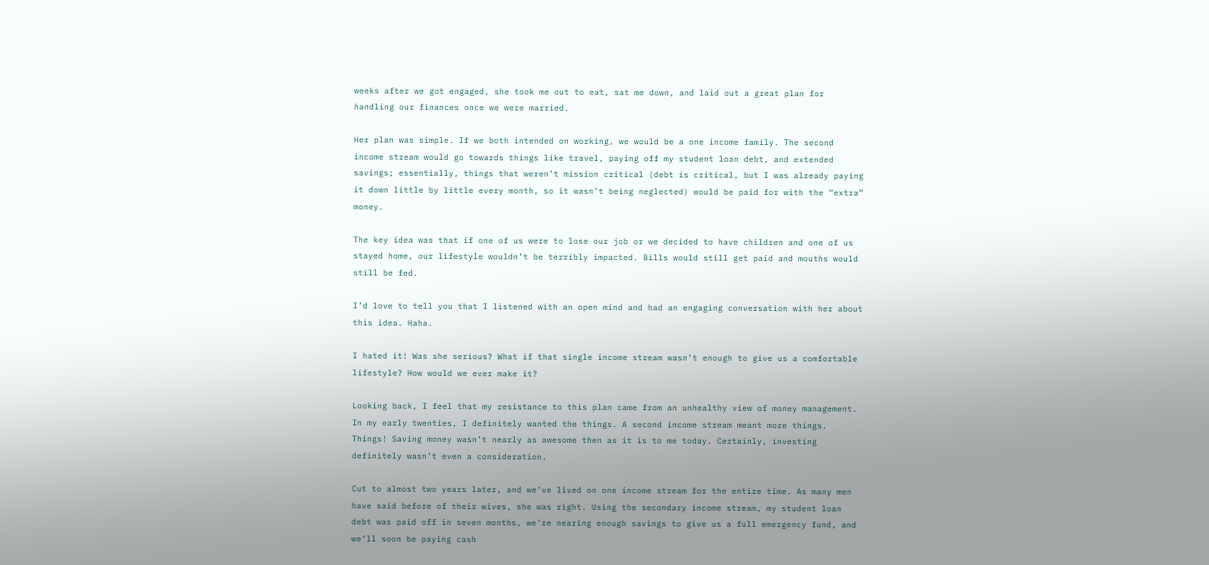weeks after we got engaged, she took me out to eat, sat me down, and laid out a great plan for handling our finances once we were married.

Her plan was simple. If we both intended on working, we would be a one income family. The second income stream would go towards things like travel, paying off my student loan debt, and extended savings; essentially, things that weren’t mission critical (debt is critical, but I was already paying it down little by little every month, so it wasn’t being neglected) would be paid for with the “extra” money.

The key idea was that if one of us were to lose our job or we decided to have children and one of us stayed home, our lifestyle wouldn’t be terribly impacted. Bills would still get paid and mouths would still be fed.

I’d love to tell you that I listened with an open mind and had an engaging conversation with her about this idea. Haha.

I hated it! Was she serious? What if that single income stream wasn’t enough to give us a comfortable lifestyle? How would we ever make it?

Looking back, I feel that my resistance to this plan came from an unhealthy view of money management. In my early twenties, I definitely wanted the things. A second income stream meant more things. Things! Saving money wasn’t nearly as awesome then as it is to me today. Certainly, investing definitely wasn’t even a consideration.

Cut to almost two years later, and we’ve lived on one income stream for the entire time. As many men have said before of their wives, she was right. Using the secondary income stream, my student loan debt was paid off in seven months, we’re nearing enough savings to give us a full emergency fund, and we’ll soon be paying cash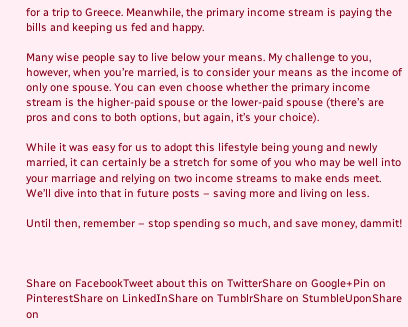for a trip to Greece. Meanwhile, the primary income stream is paying the bills and keeping us fed and happy.

Many wise people say to live below your means. My challenge to you, however, when you’re married, is to consider your means as the income of only one spouse. You can even choose whether the primary income stream is the higher-paid spouse or the lower-paid spouse (there’s are pros and cons to both options, but again, it’s your choice).

While it was easy for us to adopt this lifestyle being young and newly married, it can certainly be a stretch for some of you who may be well into your marriage and relying on two income streams to make ends meet. We’ll dive into that in future posts – saving more and living on less.

Until then, remember – stop spending so much, and save money, dammit!



Share on FacebookTweet about this on TwitterShare on Google+Pin on PinterestShare on LinkedInShare on TumblrShare on StumbleUponShare on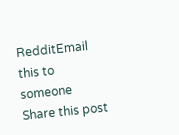RedditEmail this to someone
Share this post